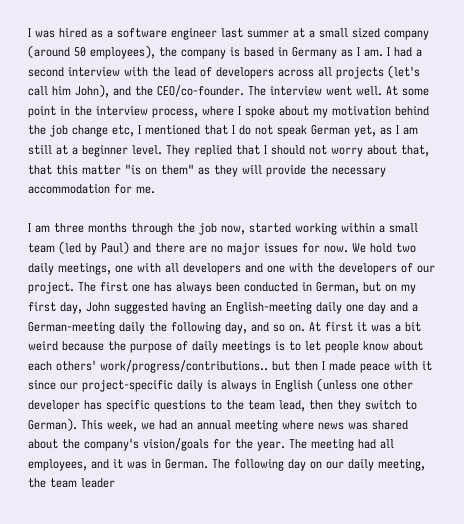I was hired as a software engineer last summer at a small sized company (around 50 employees), the company is based in Germany as I am. I had a second interview with the lead of developers across all projects (let's call him John), and the CEO/co-founder. The interview went well. At some point in the interview process, where I spoke about my motivation behind the job change etc, I mentioned that I do not speak German yet, as I am still at a beginner level. They replied that I should not worry about that, that this matter "is on them" as they will provide the necessary accommodation for me.

I am three months through the job now, started working within a small team (led by Paul) and there are no major issues for now. We hold two daily meetings, one with all developers and one with the developers of our project. The first one has always been conducted in German, but on my first day, John suggested having an English-meeting daily one day and a German-meeting daily the following day, and so on. At first it was a bit weird because the purpose of daily meetings is to let people know about each others' work/progress/contributions.. but then I made peace with it since our project-specific daily is always in English (unless one other developer has specific questions to the team lead, then they switch to German). This week, we had an annual meeting where news was shared about the company's vision/goals for the year. The meeting had all employees, and it was in German. The following day on our daily meeting, the team leader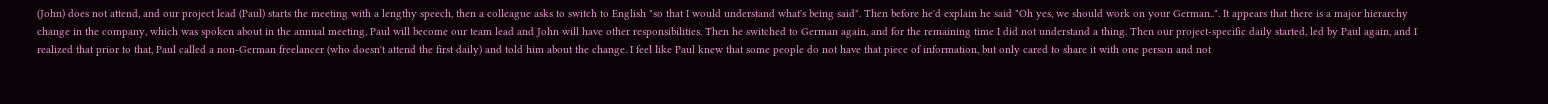(John) does not attend, and our project lead (Paul) starts the meeting with a lengthy speech, then a colleague asks to switch to English "so that I would understand what's being said". Then before he'd explain he said "Oh yes, we should work on your German..". It appears that there is a major hierarchy change in the company, which was spoken about in the annual meeting, Paul will become our team lead and John will have other responsibilities. Then he switched to German again, and for the remaining time I did not understand a thing. Then our project-specific daily started, led by Paul again, and I realized that prior to that, Paul called a non-German freelancer (who doesn't attend the first daily) and told him about the change. I feel like Paul knew that some people do not have that piece of information, but only cared to share it with one person and not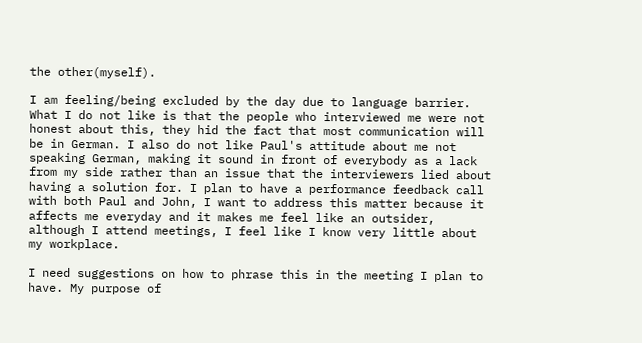the other(myself).

I am feeling/being excluded by the day due to language barrier. What I do not like is that the people who interviewed me were not honest about this, they hid the fact that most communication will be in German. I also do not like Paul's attitude about me not speaking German, making it sound in front of everybody as a lack from my side rather than an issue that the interviewers lied about having a solution for. I plan to have a performance feedback call with both Paul and John, I want to address this matter because it affects me everyday and it makes me feel like an outsider, although I attend meetings, I feel like I know very little about my workplace.

I need suggestions on how to phrase this in the meeting I plan to have. My purpose of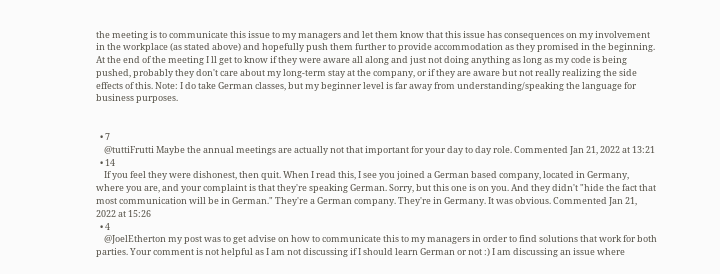the meeting is to communicate this issue to my managers and let them know that this issue has consequences on my involvement in the workplace (as stated above) and hopefully push them further to provide accommodation as they promised in the beginning. At the end of the meeting I ll get to know if they were aware all along and just not doing anything as long as my code is being pushed, probably they don't care about my long-term stay at the company, or if they are aware but not really realizing the side effects of this. Note: I do take German classes, but my beginner level is far away from understanding/speaking the language for business purposes.


  • 7
    @tuttiFrutti Maybe the annual meetings are actually not that important for your day to day role. Commented Jan 21, 2022 at 13:21
  • 14
    If you feel they were dishonest, then quit. When I read this, I see you joined a German based company, located in Germany, where you are, and your complaint is that they're speaking German. Sorry, but this one is on you. And they didn't "hide the fact that most communication will be in German." They're a German company. They're in Germany. It was obvious. Commented Jan 21, 2022 at 15:26
  • 4
    @JoelEtherton my post was to get advise on how to communicate this to my managers in order to find solutions that work for both parties. Your comment is not helpful as I am not discussing if I should learn German or not :) I am discussing an issue where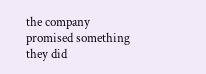the company promised something they did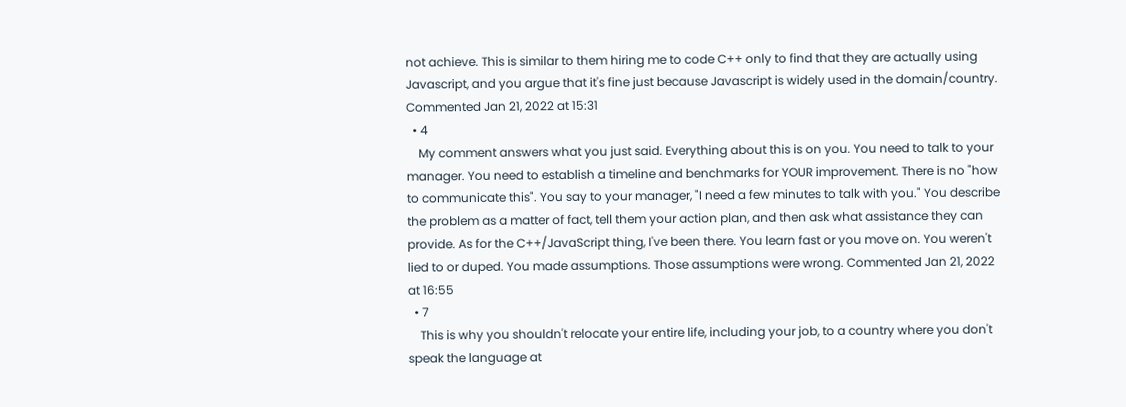not achieve. This is similar to them hiring me to code C++ only to find that they are actually using Javascript, and you argue that it's fine just because Javascript is widely used in the domain/country. Commented Jan 21, 2022 at 15:31
  • 4
    My comment answers what you just said. Everything about this is on you. You need to talk to your manager. You need to establish a timeline and benchmarks for YOUR improvement. There is no "how to communicate this". You say to your manager, "I need a few minutes to talk with you." You describe the problem as a matter of fact, tell them your action plan, and then ask what assistance they can provide. As for the C++/JavaScript thing, I've been there. You learn fast or you move on. You weren't lied to or duped. You made assumptions. Those assumptions were wrong. Commented Jan 21, 2022 at 16:55
  • 7
    This is why you shouldn't relocate your entire life, including your job, to a country where you don't speak the language at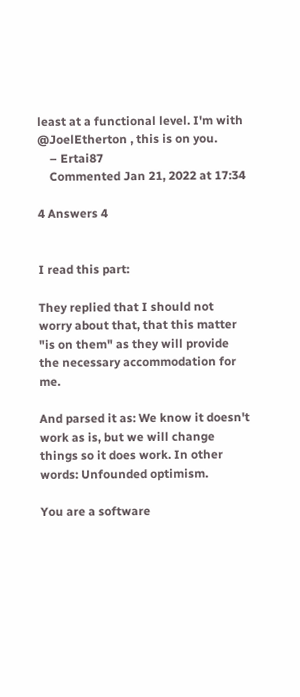least at a functional level. I'm with @JoelEtherton , this is on you.
    – Ertai87
    Commented Jan 21, 2022 at 17:34

4 Answers 4


I read this part:

They replied that I should not worry about that, that this matter "is on them" as they will provide the necessary accommodation for me.

And parsed it as: We know it doesn't work as is, but we will change things so it does work. In other words: Unfounded optimism.

You are a software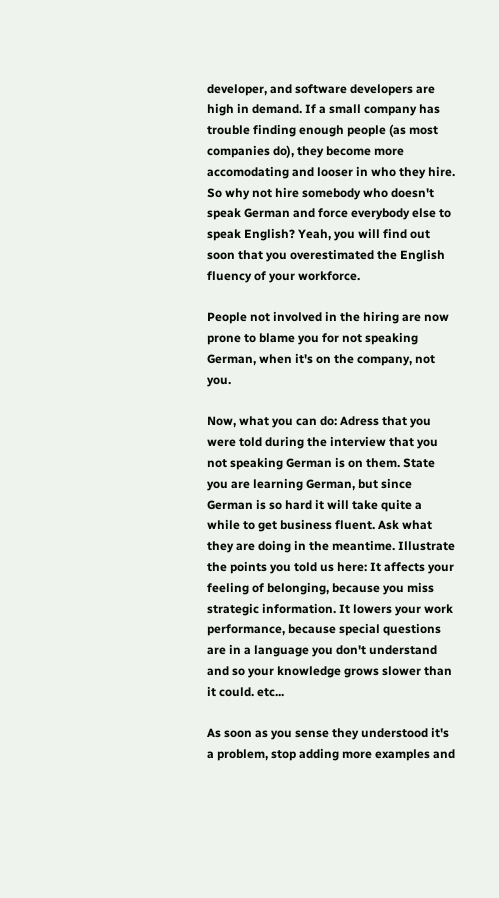developer, and software developers are high in demand. If a small company has trouble finding enough people (as most companies do), they become more accomodating and looser in who they hire. So why not hire somebody who doesn't speak German and force everybody else to speak English? Yeah, you will find out soon that you overestimated the English fluency of your workforce.

People not involved in the hiring are now prone to blame you for not speaking German, when it's on the company, not you.

Now, what you can do: Adress that you were told during the interview that you not speaking German is on them. State you are learning German, but since German is so hard it will take quite a while to get business fluent. Ask what they are doing in the meantime. Illustrate the points you told us here: It affects your feeling of belonging, because you miss strategic information. It lowers your work performance, because special questions are in a language you don't understand and so your knowledge grows slower than it could. etc...

As soon as you sense they understood it's a problem, stop adding more examples and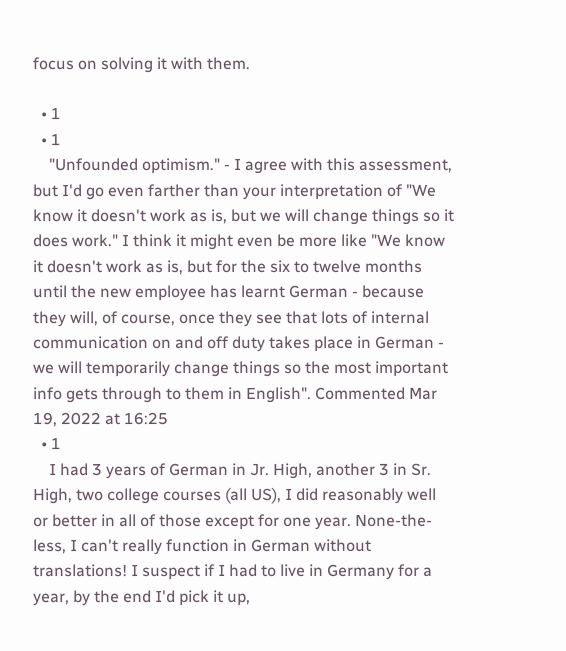focus on solving it with them.

  • 1
  • 1
    "Unfounded optimism." - I agree with this assessment, but I'd go even farther than your interpretation of "We know it doesn't work as is, but we will change things so it does work." I think it might even be more like "We know it doesn't work as is, but for the six to twelve months until the new employee has learnt German - because they will, of course, once they see that lots of internal communication on and off duty takes place in German - we will temporarily change things so the most important info gets through to them in English". Commented Mar 19, 2022 at 16:25
  • 1
    I had 3 years of German in Jr. High, another 3 in Sr. High, two college courses (all US), I did reasonably well or better in all of those except for one year. None-the-less, I can't really function in German without translations! I suspect if I had to live in Germany for a year, by the end I'd pick it up,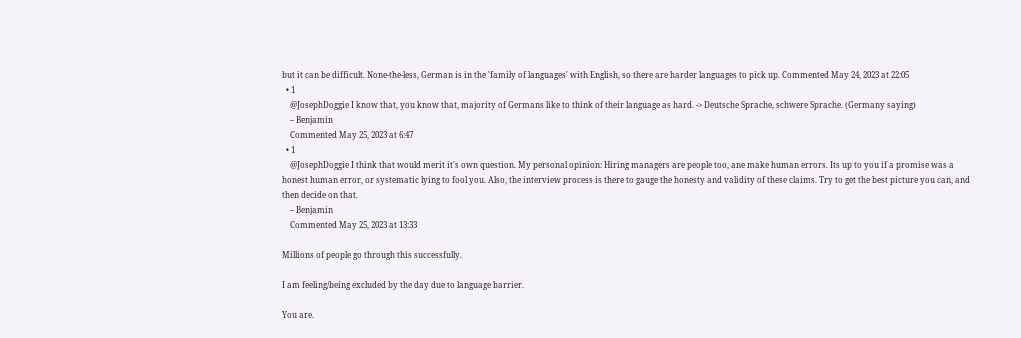but it can be difficult. None-the-less, German is in the 'family of languages' with English, so there are harder languages to pick up. Commented May 24, 2023 at 22:05
  • 1
    @JosephDoggie I know that, you know that, majority of Germans like to think of their language as hard. -> Deutsche Sprache, schwere Sprache. (Germany saying)
    – Benjamin
    Commented May 25, 2023 at 6:47
  • 1
    @JosephDoggie I think that would merit it's own question. My personal opinion: Hiring managers are people too, ane make human errors. Its up to you if a promise was a honest human error, or systematic lying to fool you. Also, the interview process is there to gauge the honesty and validity of these claims. Try to get the best picture you can, and then decide on that.
    – Benjamin
    Commented May 25, 2023 at 13:33

Millions of people go through this successfully.

I am feeling/being excluded by the day due to language barrier.

You are.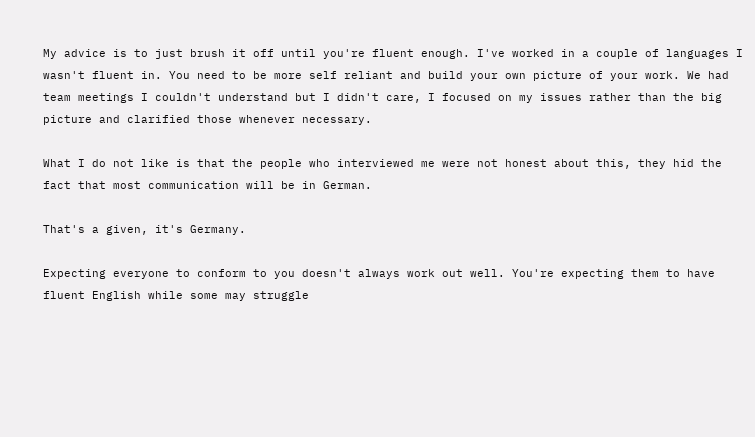My advice is to just brush it off until you're fluent enough. I've worked in a couple of languages I wasn't fluent in. You need to be more self reliant and build your own picture of your work. We had team meetings I couldn't understand but I didn't care, I focused on my issues rather than the big picture and clarified those whenever necessary.

What I do not like is that the people who interviewed me were not honest about this, they hid the fact that most communication will be in German.

That's a given, it's Germany.

Expecting everyone to conform to you doesn't always work out well. You're expecting them to have fluent English while some may struggle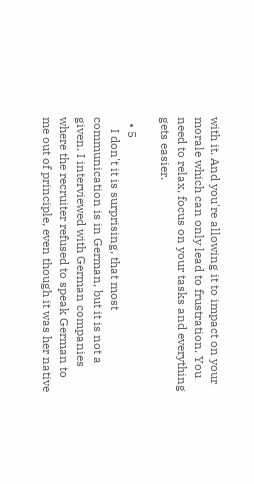with it. And you're allowing it to impact on your morale which can only lead to frustration. You need to relax, focus on your tasks and everything gets easier.

  • 5
    I don't it is surprising, that most communication is in German, but it is not a given. I interviewed with German companies where the recruiter refused to speak German to me out of principle, even though it was her native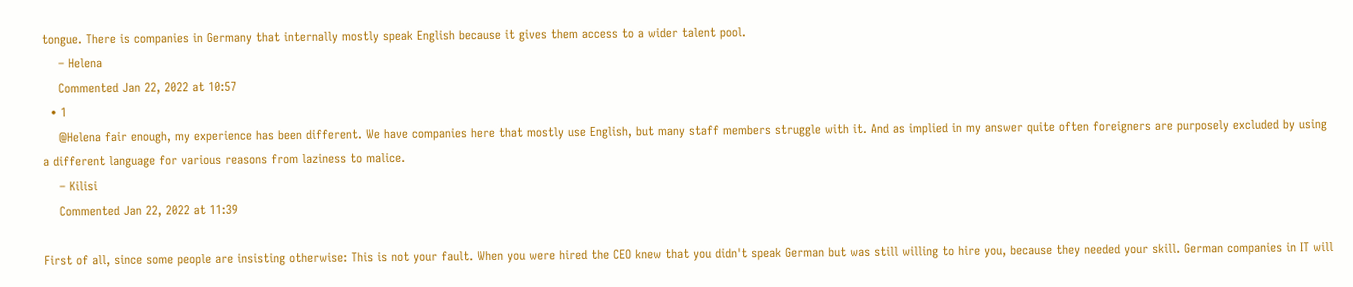tongue. There is companies in Germany that internally mostly speak English because it gives them access to a wider talent pool.
    – Helena
    Commented Jan 22, 2022 at 10:57
  • 1
    @Helena fair enough, my experience has been different. We have companies here that mostly use English, but many staff members struggle with it. And as implied in my answer quite often foreigners are purposely excluded by using a different language for various reasons from laziness to malice.
    – Kilisi
    Commented Jan 22, 2022 at 11:39

First of all, since some people are insisting otherwise: This is not your fault. When you were hired the CEO knew that you didn't speak German but was still willing to hire you, because they needed your skill. German companies in IT will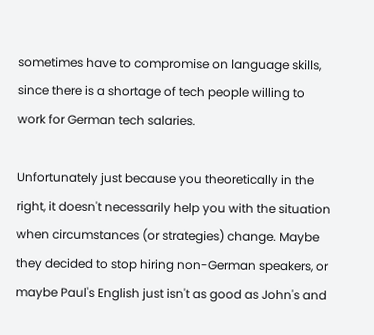sometimes have to compromise on language skills, since there is a shortage of tech people willing to work for German tech salaries.

Unfortunately just because you theoretically in the right, it doesn't necessarily help you with the situation when circumstances (or strategies) change. Maybe they decided to stop hiring non-German speakers, or maybe Paul's English just isn't as good as John's and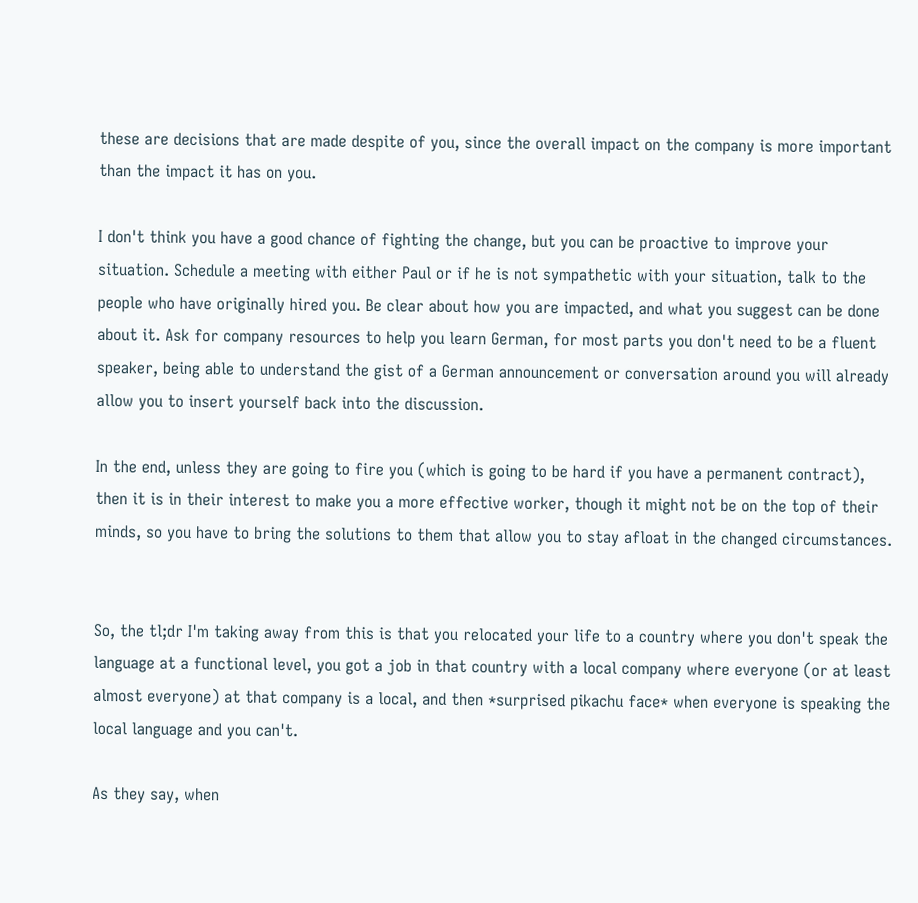these are decisions that are made despite of you, since the overall impact on the company is more important than the impact it has on you.

I don't think you have a good chance of fighting the change, but you can be proactive to improve your situation. Schedule a meeting with either Paul or if he is not sympathetic with your situation, talk to the people who have originally hired you. Be clear about how you are impacted, and what you suggest can be done about it. Ask for company resources to help you learn German, for most parts you don't need to be a fluent speaker, being able to understand the gist of a German announcement or conversation around you will already allow you to insert yourself back into the discussion.

In the end, unless they are going to fire you (which is going to be hard if you have a permanent contract), then it is in their interest to make you a more effective worker, though it might not be on the top of their minds, so you have to bring the solutions to them that allow you to stay afloat in the changed circumstances.


So, the tl;dr I'm taking away from this is that you relocated your life to a country where you don't speak the language at a functional level, you got a job in that country with a local company where everyone (or at least almost everyone) at that company is a local, and then *surprised pikachu face* when everyone is speaking the local language and you can't.

As they say, when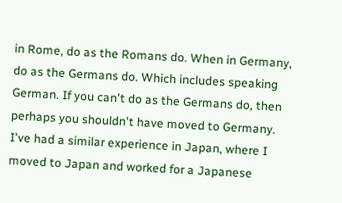in Rome, do as the Romans do. When in Germany, do as the Germans do. Which includes speaking German. If you can't do as the Germans do, then perhaps you shouldn't have moved to Germany. I've had a similar experience in Japan, where I moved to Japan and worked for a Japanese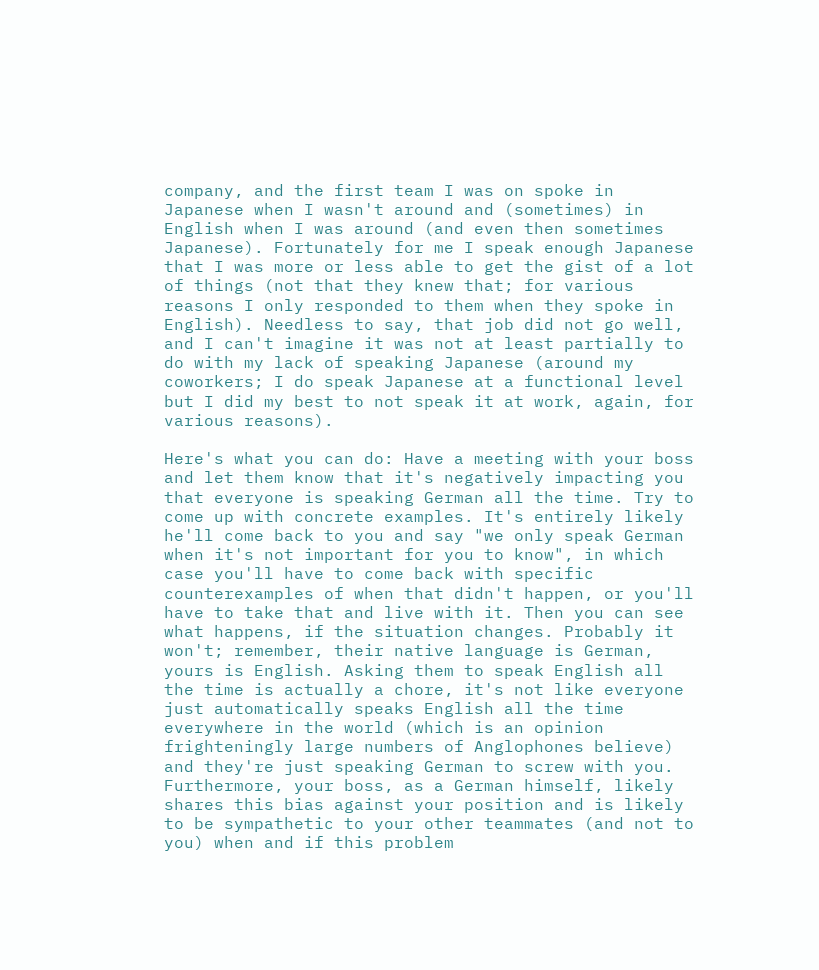company, and the first team I was on spoke in Japanese when I wasn't around and (sometimes) in English when I was around (and even then sometimes Japanese). Fortunately for me I speak enough Japanese that I was more or less able to get the gist of a lot of things (not that they knew that; for various reasons I only responded to them when they spoke in English). Needless to say, that job did not go well, and I can't imagine it was not at least partially to do with my lack of speaking Japanese (around my coworkers; I do speak Japanese at a functional level but I did my best to not speak it at work, again, for various reasons).

Here's what you can do: Have a meeting with your boss and let them know that it's negatively impacting you that everyone is speaking German all the time. Try to come up with concrete examples. It's entirely likely he'll come back to you and say "we only speak German when it's not important for you to know", in which case you'll have to come back with specific counterexamples of when that didn't happen, or you'll have to take that and live with it. Then you can see what happens, if the situation changes. Probably it won't; remember, their native language is German, yours is English. Asking them to speak English all the time is actually a chore, it's not like everyone just automatically speaks English all the time everywhere in the world (which is an opinion frighteningly large numbers of Anglophones believe) and they're just speaking German to screw with you. Furthermore, your boss, as a German himself, likely shares this bias against your position and is likely to be sympathetic to your other teammates (and not to you) when and if this problem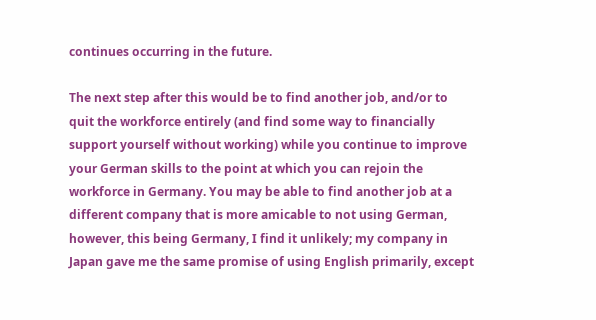continues occurring in the future.

The next step after this would be to find another job, and/or to quit the workforce entirely (and find some way to financially support yourself without working) while you continue to improve your German skills to the point at which you can rejoin the workforce in Germany. You may be able to find another job at a different company that is more amicable to not using German, however, this being Germany, I find it unlikely; my company in Japan gave me the same promise of using English primarily, except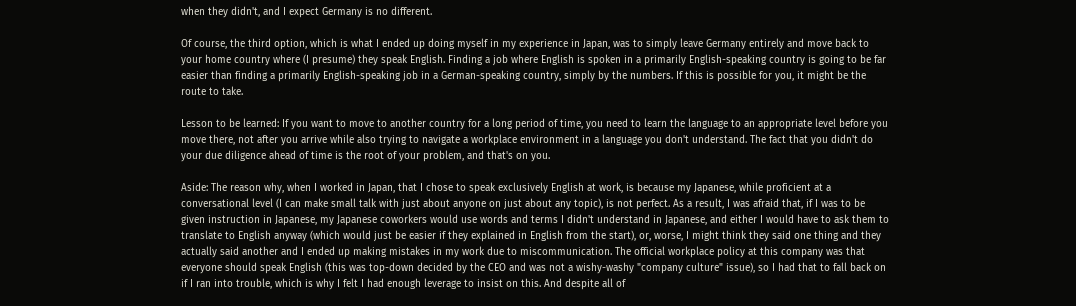when they didn't, and I expect Germany is no different.

Of course, the third option, which is what I ended up doing myself in my experience in Japan, was to simply leave Germany entirely and move back to your home country where (I presume) they speak English. Finding a job where English is spoken in a primarily English-speaking country is going to be far easier than finding a primarily English-speaking job in a German-speaking country, simply by the numbers. If this is possible for you, it might be the route to take.

Lesson to be learned: If you want to move to another country for a long period of time, you need to learn the language to an appropriate level before you move there, not after you arrive while also trying to navigate a workplace environment in a language you don't understand. The fact that you didn't do your due diligence ahead of time is the root of your problem, and that's on you.

Aside: The reason why, when I worked in Japan, that I chose to speak exclusively English at work, is because my Japanese, while proficient at a conversational level (I can make small talk with just about anyone on just about any topic), is not perfect. As a result, I was afraid that, if I was to be given instruction in Japanese, my Japanese coworkers would use words and terms I didn't understand in Japanese, and either I would have to ask them to translate to English anyway (which would just be easier if they explained in English from the start), or, worse, I might think they said one thing and they actually said another and I ended up making mistakes in my work due to miscommunication. The official workplace policy at this company was that everyone should speak English (this was top-down decided by the CEO and was not a wishy-washy "company culture" issue), so I had that to fall back on if I ran into trouble, which is why I felt I had enough leverage to insist on this. And despite all of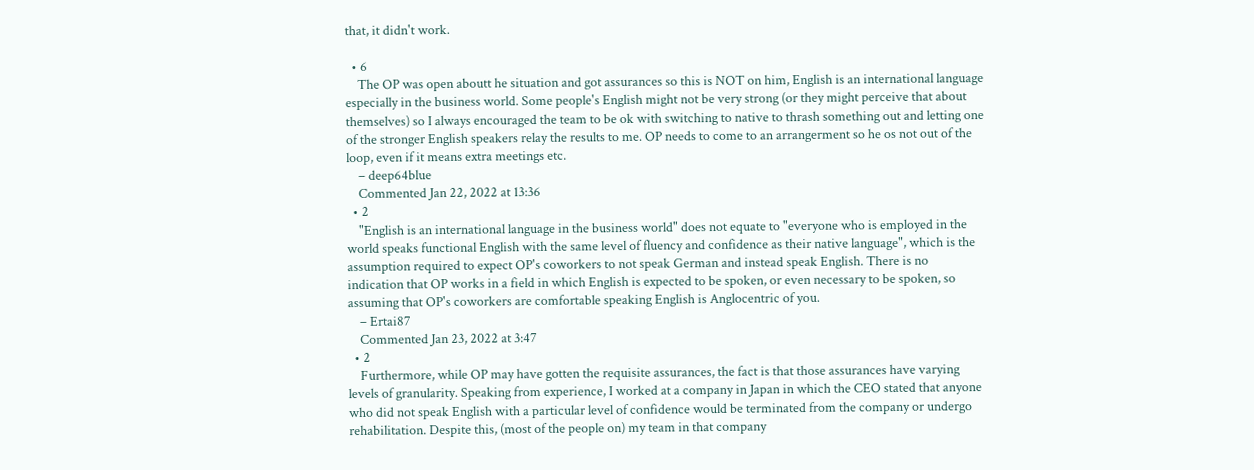that, it didn't work.

  • 6
    The OP was open aboutt he situation and got assurances so this is NOT on him, English is an international language especially in the business world. Some people's English might not be very strong (or they might perceive that about themselves) so I always encouraged the team to be ok with switching to native to thrash something out and letting one of the stronger English speakers relay the results to me. OP needs to come to an arrangerment so he os not out of the loop, even if it means extra meetings etc.
    – deep64blue
    Commented Jan 22, 2022 at 13:36
  • 2
    "English is an international language in the business world" does not equate to "everyone who is employed in the world speaks functional English with the same level of fluency and confidence as their native language", which is the assumption required to expect OP's coworkers to not speak German and instead speak English. There is no indication that OP works in a field in which English is expected to be spoken, or even necessary to be spoken, so assuming that OP's coworkers are comfortable speaking English is Anglocentric of you.
    – Ertai87
    Commented Jan 23, 2022 at 3:47
  • 2
    Furthermore, while OP may have gotten the requisite assurances, the fact is that those assurances have varying levels of granularity. Speaking from experience, I worked at a company in Japan in which the CEO stated that anyone who did not speak English with a particular level of confidence would be terminated from the company or undergo rehabilitation. Despite this, (most of the people on) my team in that company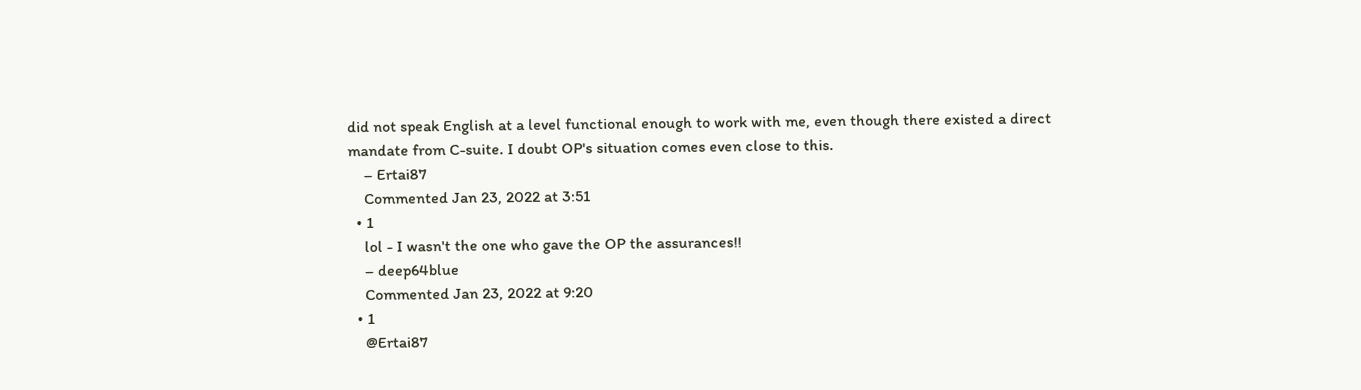did not speak English at a level functional enough to work with me, even though there existed a direct mandate from C-suite. I doubt OP's situation comes even close to this.
    – Ertai87
    Commented Jan 23, 2022 at 3:51
  • 1
    lol - I wasn't the one who gave the OP the assurances!!
    – deep64blue
    Commented Jan 23, 2022 at 9:20
  • 1
    @Ertai87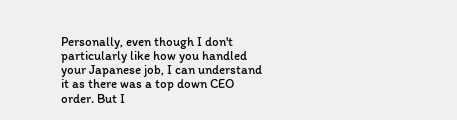Personally, even though I don't particularly like how you handled your Japanese job, I can understand it as there was a top down CEO order. But I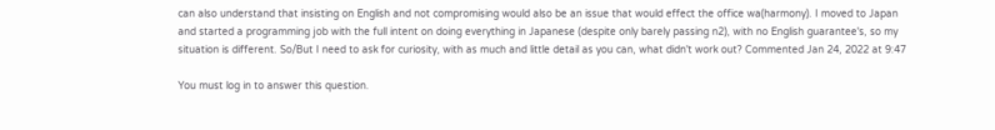can also understand that insisting on English and not compromising would also be an issue that would effect the office wa(harmony). I moved to Japan and started a programming job with the full intent on doing everything in Japanese (despite only barely passing n2), with no English guarantee's, so my situation is different. So/But I need to ask for curiosity, with as much and little detail as you can, what didn't work out? Commented Jan 24, 2022 at 9:47

You must log in to answer this question.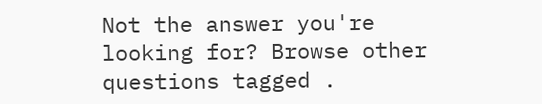Not the answer you're looking for? Browse other questions tagged .